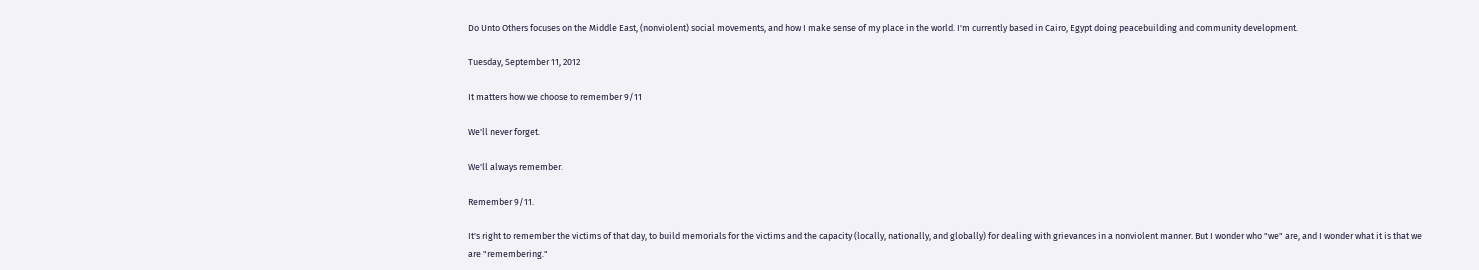Do Unto Others focuses on the Middle East, (nonviolent) social movements, and how I make sense of my place in the world. I'm currently based in Cairo, Egypt doing peacebuilding and community development.

Tuesday, September 11, 2012

It matters how we choose to remember 9/11

We'll never forget.

We'll always remember.

Remember 9/11.

It's right to remember the victims of that day, to build memorials for the victims and the capacity (locally, nationally, and globally) for dealing with grievances in a nonviolent manner. But I wonder who "we" are, and I wonder what it is that we are "remembering."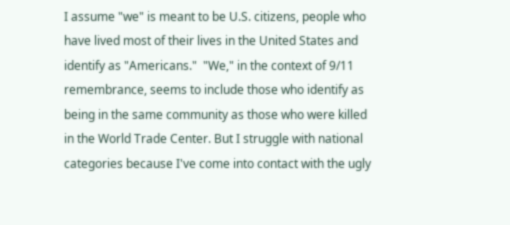I assume "we" is meant to be U.S. citizens, people who have lived most of their lives in the United States and identify as "Americans."  "We," in the context of 9/11 remembrance, seems to include those who identify as being in the same community as those who were killed in the World Trade Center. But I struggle with national categories because I've come into contact with the ugly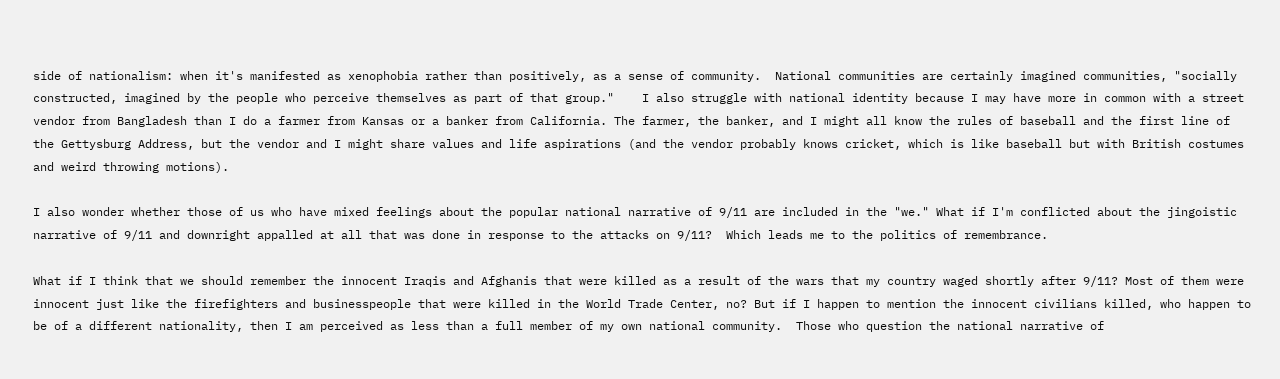side of nationalism: when it's manifested as xenophobia rather than positively, as a sense of community.  National communities are certainly imagined communities, "socially constructed, imagined by the people who perceive themselves as part of that group."    I also struggle with national identity because I may have more in common with a street vendor from Bangladesh than I do a farmer from Kansas or a banker from California. The farmer, the banker, and I might all know the rules of baseball and the first line of the Gettysburg Address, but the vendor and I might share values and life aspirations (and the vendor probably knows cricket, which is like baseball but with British costumes and weird throwing motions).

I also wonder whether those of us who have mixed feelings about the popular national narrative of 9/11 are included in the "we." What if I'm conflicted about the jingoistic narrative of 9/11 and downright appalled at all that was done in response to the attacks on 9/11?  Which leads me to the politics of remembrance.

What if I think that we should remember the innocent Iraqis and Afghanis that were killed as a result of the wars that my country waged shortly after 9/11? Most of them were innocent just like the firefighters and businesspeople that were killed in the World Trade Center, no? But if I happen to mention the innocent civilians killed, who happen to be of a different nationality, then I am perceived as less than a full member of my own national community.  Those who question the national narrative of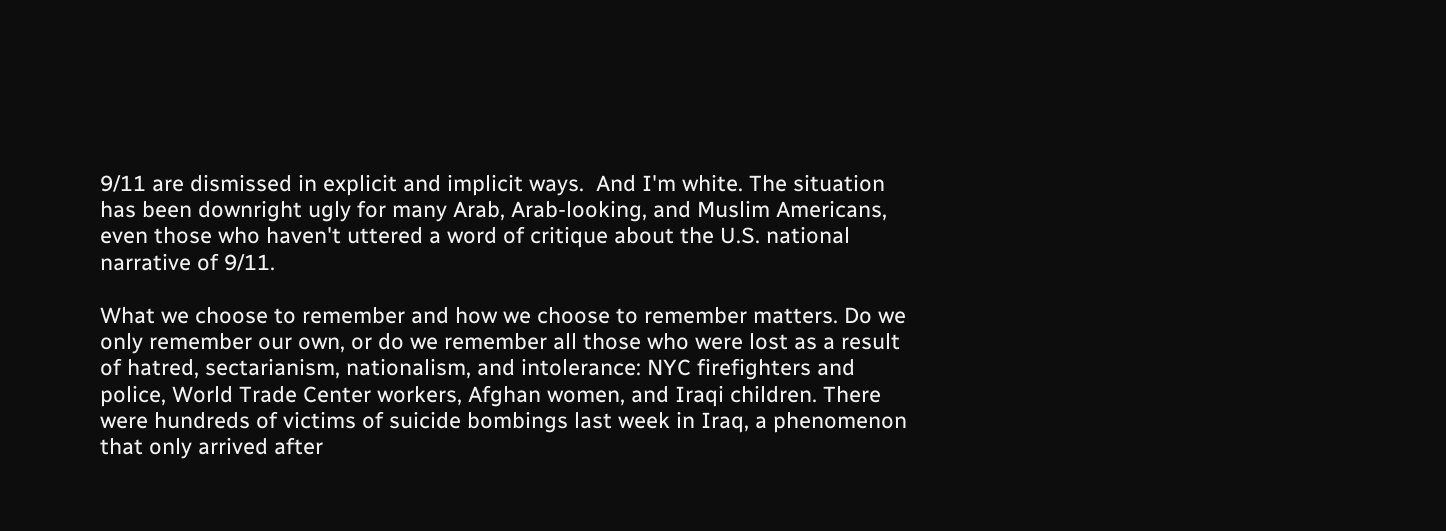9/11 are dismissed in explicit and implicit ways.  And I'm white. The situation has been downright ugly for many Arab, Arab-looking, and Muslim Americans, even those who haven't uttered a word of critique about the U.S. national narrative of 9/11.

What we choose to remember and how we choose to remember matters. Do we only remember our own, or do we remember all those who were lost as a result of hatred, sectarianism, nationalism, and intolerance: NYC firefighters and police, World Trade Center workers, Afghan women, and Iraqi children. There were hundreds of victims of suicide bombings last week in Iraq, a phenomenon that only arrived after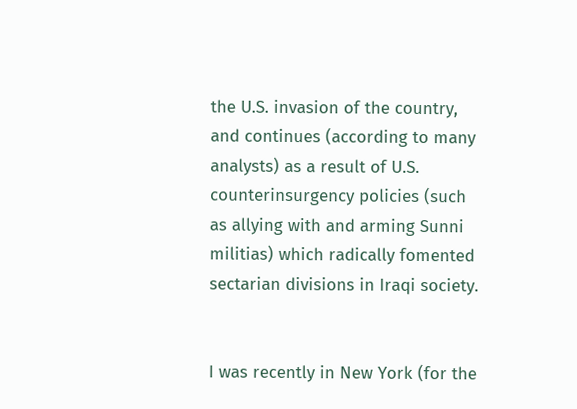the U.S. invasion of the country, and continues (according to many analysts) as a result of U.S. counterinsurgency policies (such as allying with and arming Sunni militias) which radically fomented sectarian divisions in Iraqi society.


I was recently in New York (for the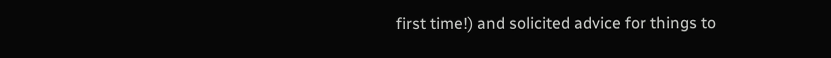first time!) and solicited advice for things to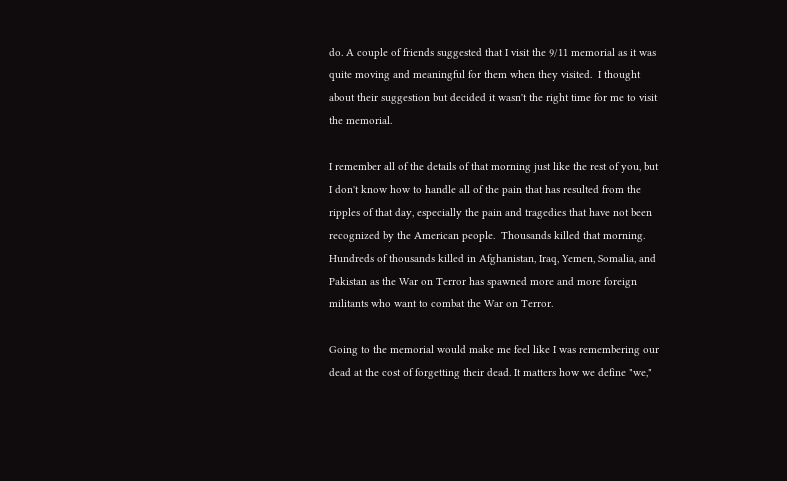do. A couple of friends suggested that I visit the 9/11 memorial as it was quite moving and meaningful for them when they visited.  I thought about their suggestion but decided it wasn't the right time for me to visit the memorial.

I remember all of the details of that morning just like the rest of you, but I don't know how to handle all of the pain that has resulted from the ripples of that day, especially the pain and tragedies that have not been recognized by the American people.  Thousands killed that morning. Hundreds of thousands killed in Afghanistan, Iraq, Yemen, Somalia, and Pakistan as the War on Terror has spawned more and more foreign militants who want to combat the War on Terror.

Going to the memorial would make me feel like I was remembering our dead at the cost of forgetting their dead. It matters how we define "we,"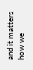and it matters how we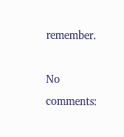remember.

No comments: